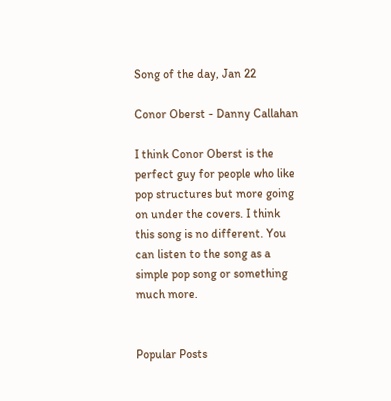Song of the day, Jan 22

Conor Oberst - Danny Callahan

I think Conor Oberst is the perfect guy for people who like pop structures but more going on under the covers. I think this song is no different. You can listen to the song as a simple pop song or something much more.


Popular Posts